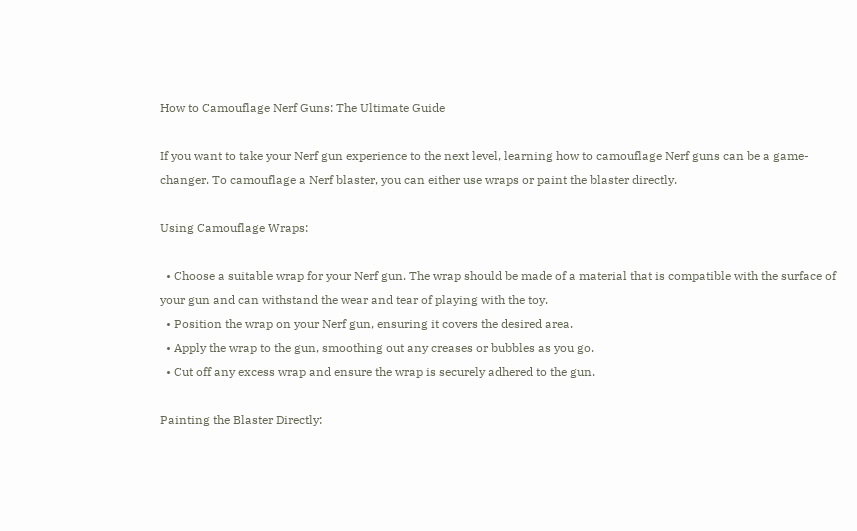How to Camouflage Nerf Guns: The Ultimate Guide

If you want to take your Nerf gun experience to the next level, learning how to camouflage Nerf guns can be a game-changer. To camouflage a Nerf blaster, you can either use wraps or paint the blaster directly.

Using Camouflage Wraps:

  • Choose a suitable wrap for your Nerf gun. The wrap should be made of a material that is compatible with the surface of your gun and can withstand the wear and tear of playing with the toy.
  • Position the wrap on your Nerf gun, ensuring it covers the desired area.
  • Apply the wrap to the gun, smoothing out any creases or bubbles as you go.
  • Cut off any excess wrap and ensure the wrap is securely adhered to the gun.

Painting the Blaster Directly: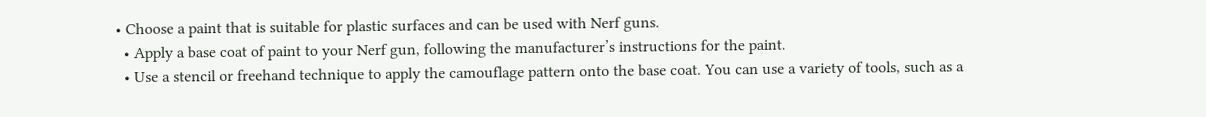• Choose a paint that is suitable for plastic surfaces and can be used with Nerf guns.
  • Apply a base coat of paint to your Nerf gun, following the manufacturer’s instructions for the paint.
  • Use a stencil or freehand technique to apply the camouflage pattern onto the base coat. You can use a variety of tools, such as a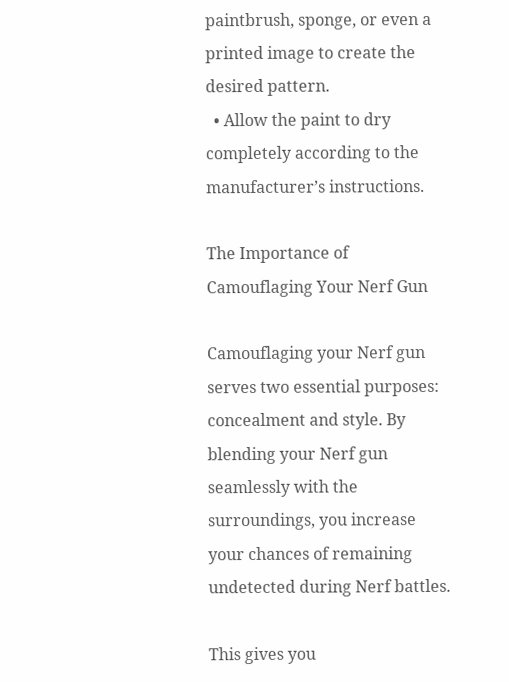paintbrush, sponge, or even a printed image to create the desired pattern.
  • Allow the paint to dry completely according to the manufacturer’s instructions.

The Importance of Camouflaging Your Nerf Gun

Camouflaging your Nerf gun serves two essential purposes: concealment and style. By blending your Nerf gun seamlessly with the surroundings, you increase your chances of remaining undetected during Nerf battles.

This gives you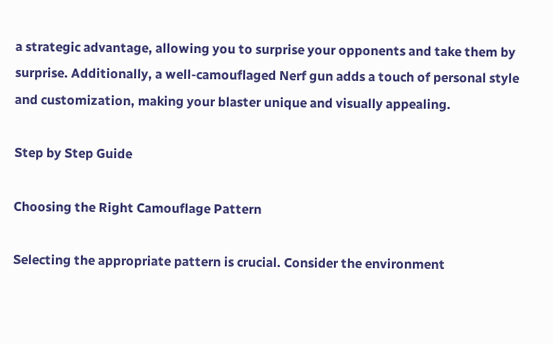a strategic advantage, allowing you to surprise your opponents and take them by surprise. Additionally, a well-camouflaged Nerf gun adds a touch of personal style and customization, making your blaster unique and visually appealing.

Step by Step Guide

Choosing the Right Camouflage Pattern

Selecting the appropriate pattern is crucial. Consider the environment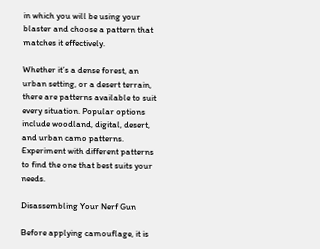in which you will be using your blaster and choose a pattern that matches it effectively.

Whether it’s a dense forest, an urban setting, or a desert terrain, there are patterns available to suit every situation. Popular options include woodland, digital, desert, and urban camo patterns. Experiment with different patterns to find the one that best suits your needs.

Disassembling Your Nerf Gun

Before applying camouflage, it is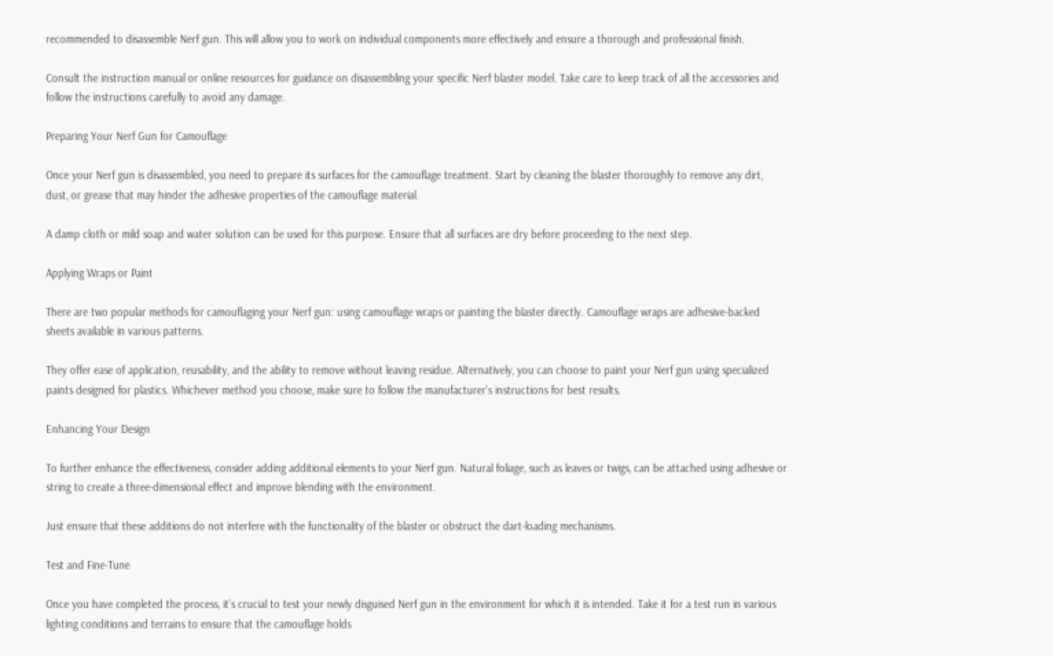recommended to disassemble Nerf gun. This will allow you to work on individual components more effectively and ensure a thorough and professional finish.

Consult the instruction manual or online resources for guidance on disassembling your specific Nerf blaster model. Take care to keep track of all the accessories and follow the instructions carefully to avoid any damage.

Preparing Your Nerf Gun for Camouflage

Once your Nerf gun is disassembled, you need to prepare its surfaces for the camouflage treatment. Start by cleaning the blaster thoroughly to remove any dirt, dust, or grease that may hinder the adhesive properties of the camouflage material.

A damp cloth or mild soap and water solution can be used for this purpose. Ensure that all surfaces are dry before proceeding to the next step.

Applying Wraps or Paint

There are two popular methods for camouflaging your Nerf gun: using camouflage wraps or painting the blaster directly. Camouflage wraps are adhesive-backed sheets available in various patterns.

They offer ease of application, reusability, and the ability to remove without leaving residue. Alternatively, you can choose to paint your Nerf gun using specialized paints designed for plastics. Whichever method you choose, make sure to follow the manufacturer’s instructions for best results.

Enhancing Your Design

To further enhance the effectiveness, consider adding additional elements to your Nerf gun. Natural foliage, such as leaves or twigs, can be attached using adhesive or string to create a three-dimensional effect and improve blending with the environment.

Just ensure that these additions do not interfere with the functionality of the blaster or obstruct the dart-loading mechanisms.

Test and Fine-Tune

Once you have completed the process, it’s crucial to test your newly disguised Nerf gun in the environment for which it is intended. Take it for a test run in various lighting conditions and terrains to ensure that the camouflage holds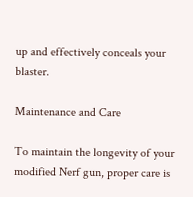up and effectively conceals your blaster.

Maintenance and Care

To maintain the longevity of your modified Nerf gun, proper care is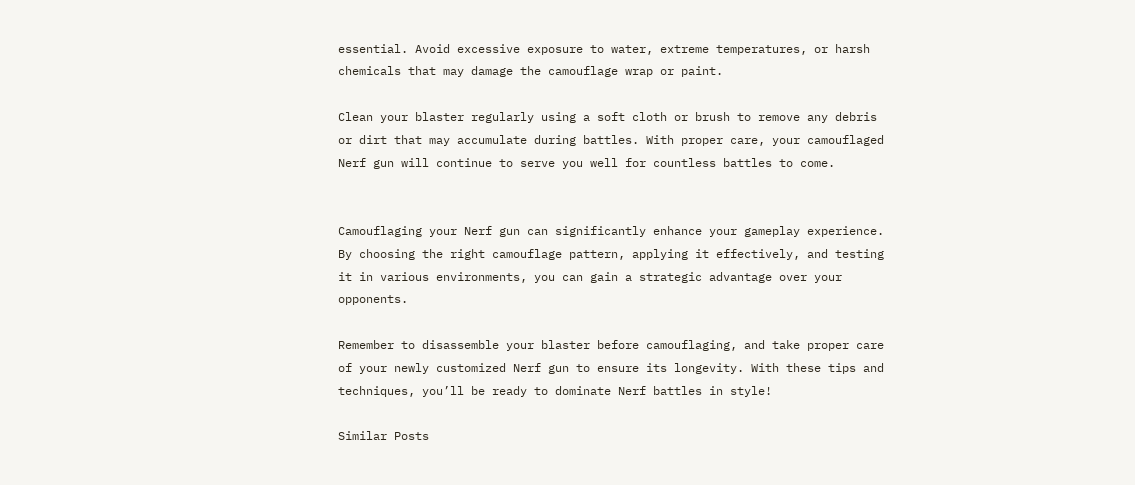essential. Avoid excessive exposure to water, extreme temperatures, or harsh chemicals that may damage the camouflage wrap or paint.

Clean your blaster regularly using a soft cloth or brush to remove any debris or dirt that may accumulate during battles. With proper care, your camouflaged Nerf gun will continue to serve you well for countless battles to come.


Camouflaging your Nerf gun can significantly enhance your gameplay experience. By choosing the right camouflage pattern, applying it effectively, and testing it in various environments, you can gain a strategic advantage over your opponents.

Remember to disassemble your blaster before camouflaging, and take proper care of your newly customized Nerf gun to ensure its longevity. With these tips and techniques, you’ll be ready to dominate Nerf battles in style!

Similar Posts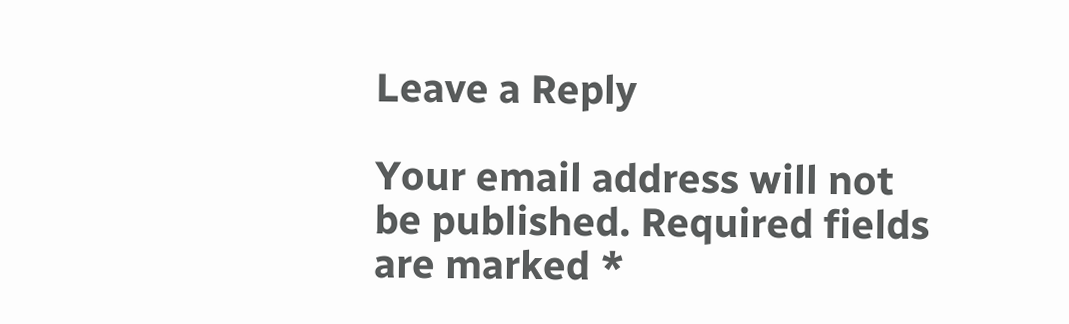Leave a Reply

Your email address will not be published. Required fields are marked *